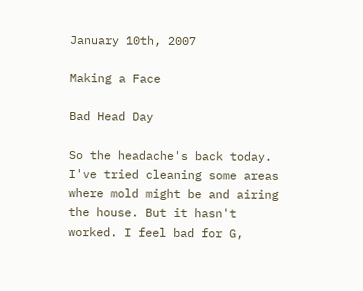January 10th, 2007

Making a Face

Bad Head Day

So the headache's back today. I've tried cleaning some areas where mold might be and airing the house. But it hasn't worked. I feel bad for G,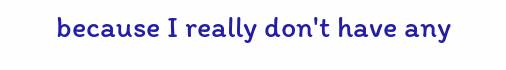because I really don't have any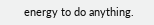energy to do anything.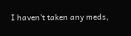I haven't taken any meds,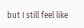but I still feel like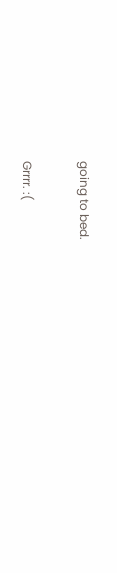going to bed.

Grrrr. :(